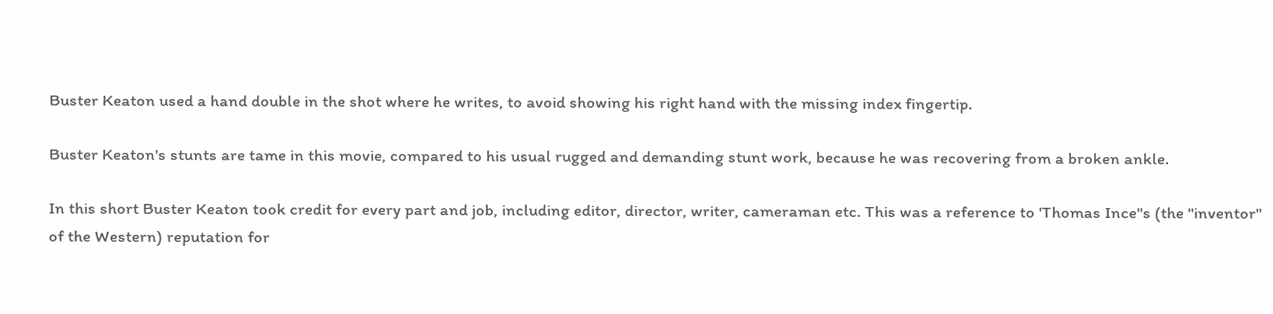Buster Keaton used a hand double in the shot where he writes, to avoid showing his right hand with the missing index fingertip.

Buster Keaton's stunts are tame in this movie, compared to his usual rugged and demanding stunt work, because he was recovering from a broken ankle.

In this short Buster Keaton took credit for every part and job, including editor, director, writer, cameraman etc. This was a reference to 'Thomas Ince''s (the "inventor" of the Western) reputation for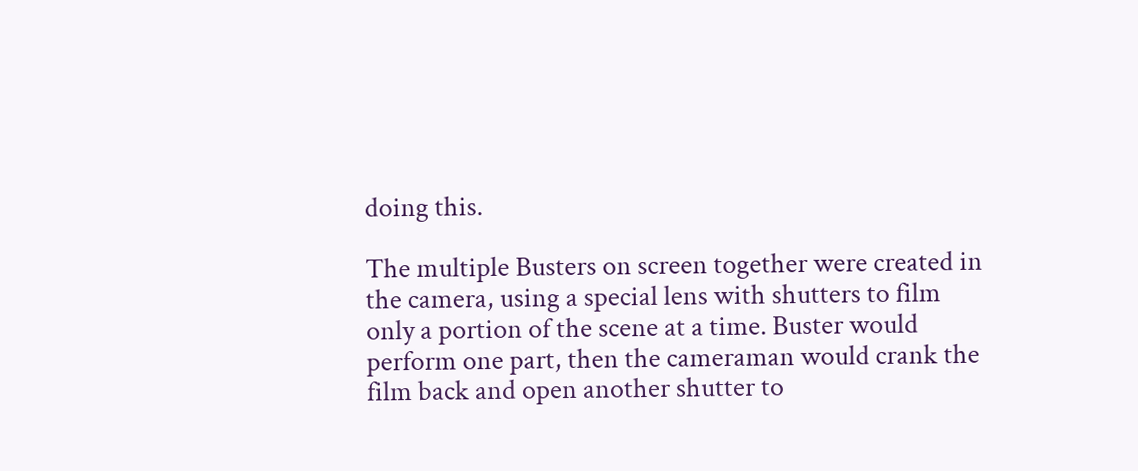doing this.

The multiple Busters on screen together were created in the camera, using a special lens with shutters to film only a portion of the scene at a time. Buster would perform one part, then the cameraman would crank the film back and open another shutter to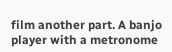film another part. A banjo player with a metronome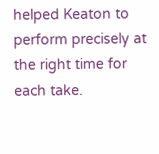helped Keaton to perform precisely at the right time for each take.